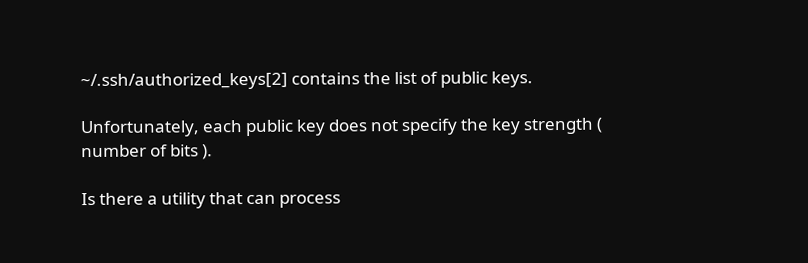~/.ssh/authorized_keys[2] contains the list of public keys.

Unfortunately, each public key does not specify the key strength ( number of bits ).

Is there a utility that can process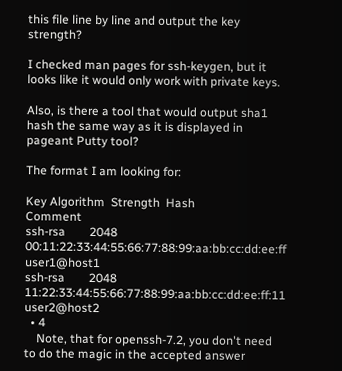this file line by line and output the key strength?

I checked man pages for ssh-keygen, but it looks like it would only work with private keys.

Also, is there a tool that would output sha1 hash the same way as it is displayed in pageant Putty tool?

The format I am looking for:

Key Algorithm  Strength  Hash                                             Comment
ssh-rsa        2048      00:11:22:33:44:55:66:77:88:99:aa:bb:cc:dd:ee:ff  user1@host1
ssh-rsa        2048      11:22:33:44:55:66:77:88:99:aa:bb:cc:dd:ee:ff:11  user2@host2
  • 4
    Note, that for openssh-7.2, you don't need to do the magic in the accepted answer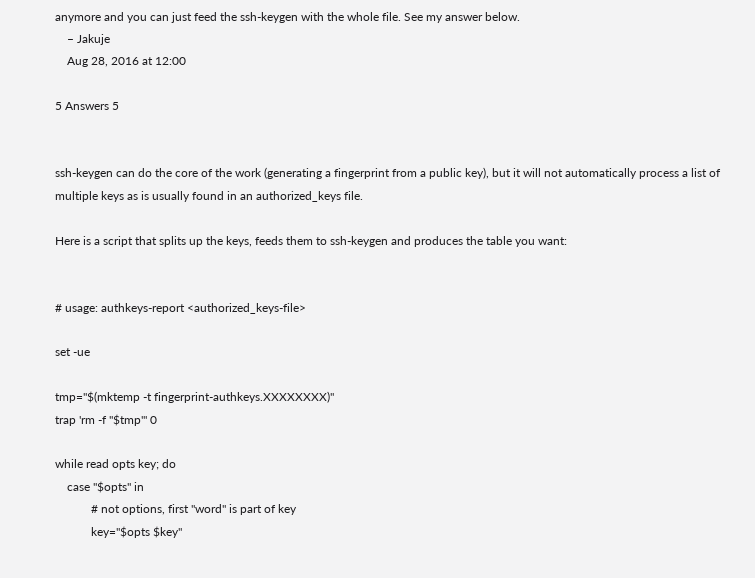anymore and you can just feed the ssh-keygen with the whole file. See my answer below.
    – Jakuje
    Aug 28, 2016 at 12:00

5 Answers 5


ssh-keygen can do the core of the work (generating a fingerprint from a public key), but it will not automatically process a list of multiple keys as is usually found in an authorized_keys file.

Here is a script that splits up the keys, feeds them to ssh-keygen and produces the table you want:


# usage: authkeys-report <authorized_keys-file>

set -ue

tmp="$(mktemp -t fingerprint-authkeys.XXXXXXXX)"
trap 'rm -f "$tmp"' 0

while read opts key; do
    case "$opts" in
            # not options, first "word" is part of key
            key="$opts $key"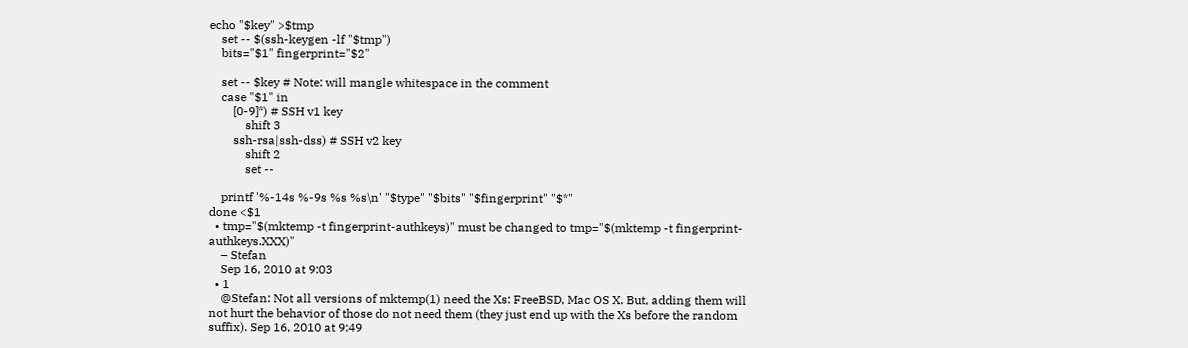echo "$key" >$tmp
    set -- $(ssh-keygen -lf "$tmp")
    bits="$1" fingerprint="$2"

    set -- $key # Note: will mangle whitespace in the comment
    case "$1" in
        [0-9]*) # SSH v1 key
            shift 3
        ssh-rsa|ssh-dss) # SSH v2 key
            shift 2
            set --

    printf '%-14s %-9s %s %s\n' "$type" "$bits" "$fingerprint" "$*"
done <$1
  • tmp="$(mktemp -t fingerprint-authkeys)" must be changed to tmp="$(mktemp -t fingerprint-authkeys.XXX)"
    – Stefan
    Sep 16, 2010 at 9:03
  • 1
    @Stefan: Not all versions of mktemp(1) need the Xs: FreeBSD, Mac OS X. But, adding them will not hurt the behavior of those do not need them (they just end up with the Xs before the random suffix). Sep 16, 2010 at 9:49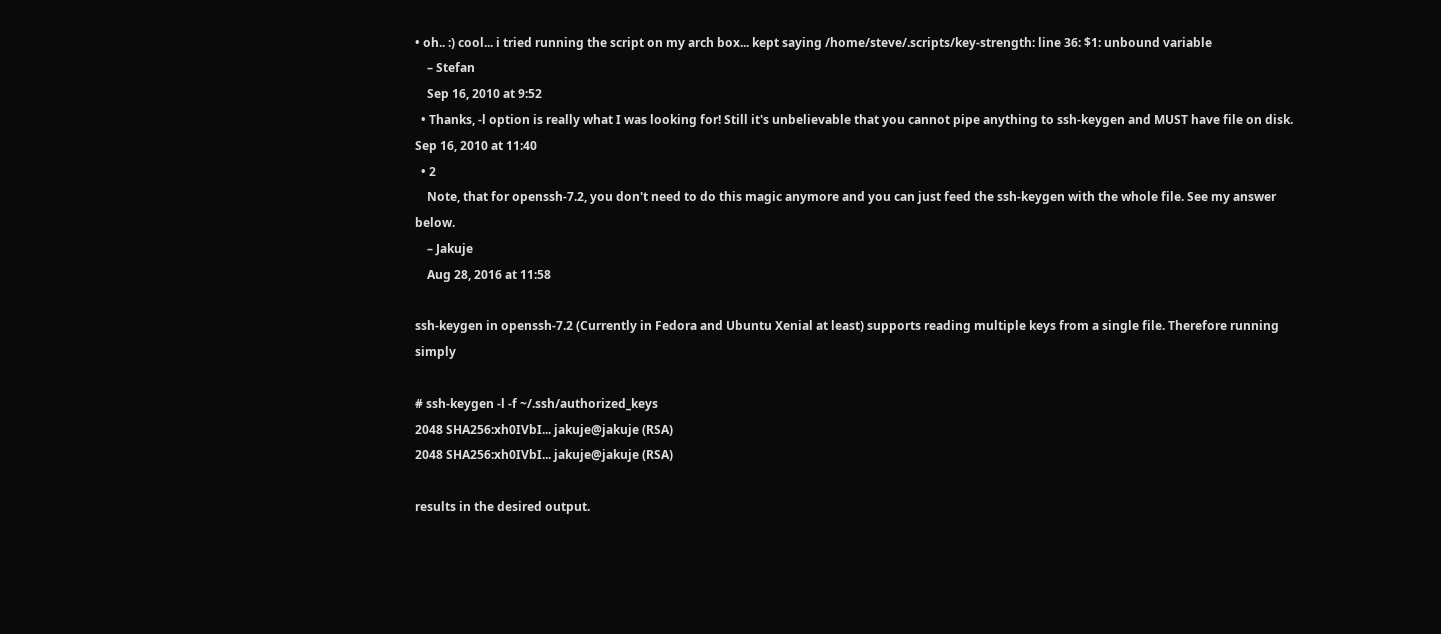• oh.. :) cool... i tried running the script on my arch box... kept saying /home/steve/.scripts/key-strength: line 36: $1: unbound variable
    – Stefan
    Sep 16, 2010 at 9:52
  • Thanks, -l option is really what I was looking for! Still it's unbelievable that you cannot pipe anything to ssh-keygen and MUST have file on disk. Sep 16, 2010 at 11:40
  • 2
    Note, that for openssh-7.2, you don't need to do this magic anymore and you can just feed the ssh-keygen with the whole file. See my answer below.
    – Jakuje
    Aug 28, 2016 at 11:58

ssh-keygen in openssh-7.2 (Currently in Fedora and Ubuntu Xenial at least) supports reading multiple keys from a single file. Therefore running simply

# ssh-keygen -l -f ~/.ssh/authorized_keys
2048 SHA256:xh0IVbI... jakuje@jakuje (RSA)
2048 SHA256:xh0IVbI... jakuje@jakuje (RSA)

results in the desired output.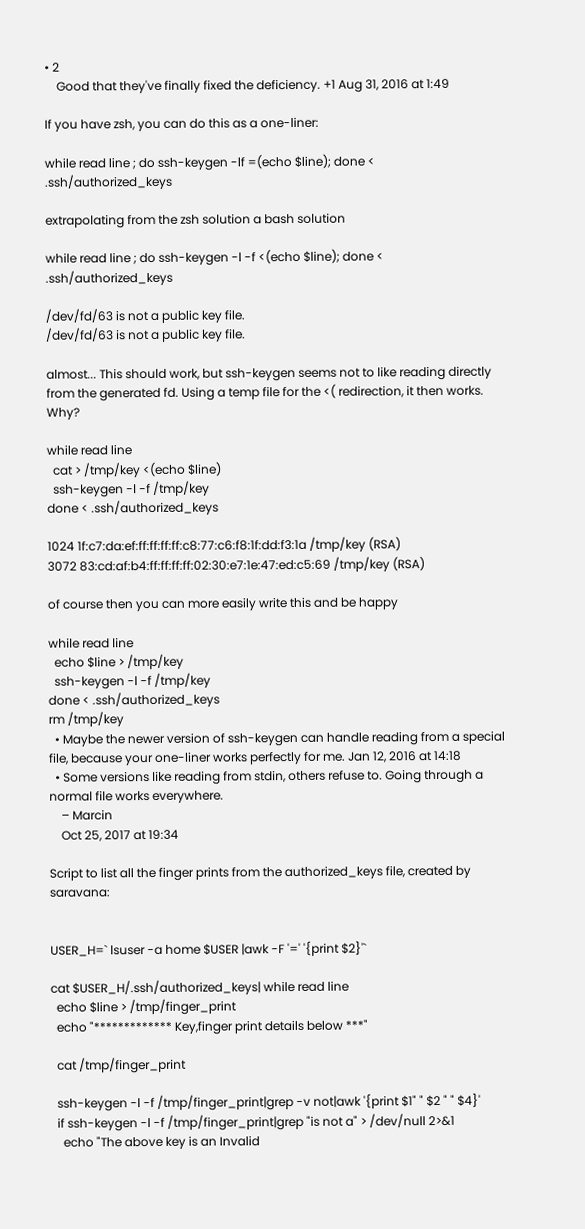• 2
    Good that they've finally fixed the deficiency. +1 Aug 31, 2016 at 1:49

If you have zsh, you can do this as a one-liner:

while read line ; do ssh-keygen -lf =(echo $line); done < .ssh/authorized_keys

extrapolating from the zsh solution a bash solution

while read line ; do ssh-keygen -l -f <(echo $line); done < .ssh/authorized_keys

/dev/fd/63 is not a public key file.
/dev/fd/63 is not a public key file.

almost... This should work, but ssh-keygen seems not to like reading directly from the generated fd. Using a temp file for the <( redirection, it then works. Why?

while read line
  cat > /tmp/key <(echo $line)
  ssh-keygen -l -f /tmp/key
done < .ssh/authorized_keys

1024 1f:c7:da:ef:ff:ff:ff:ff:c8:77:c6:f8:1f:dd:f3:1a /tmp/key (RSA)
3072 83:cd:af:b4:ff:ff:ff:ff:02:30:e7:1e:47:ed:c5:69 /tmp/key (RSA)

of course then you can more easily write this and be happy

while read line
  echo $line > /tmp/key
  ssh-keygen -l -f /tmp/key
done < .ssh/authorized_keys
rm /tmp/key
  • Maybe the newer version of ssh-keygen can handle reading from a special file, because your one-liner works perfectly for me. Jan 12, 2016 at 14:18
  • Some versions like reading from stdin, others refuse to. Going through a normal file works everywhere.
    – Marcin
    Oct 25, 2017 at 19:34

Script to list all the finger prints from the authorized_keys file, created by saravana:


USER_H=` lsuser -a home $USER |awk -F '=' '{print $2}'`

cat $USER_H/.ssh/authorized_keys| while read line
  echo $line > /tmp/finger_print
  echo "************* Key,finger print details below ***"

  cat /tmp/finger_print

  ssh-keygen -l -f /tmp/finger_print|grep -v not|awk '{print $1" " $2 " " $4}'
  if ssh-keygen -l -f /tmp/finger_print|grep "is not a" > /dev/null 2>&1
    echo "The above key is an Invalid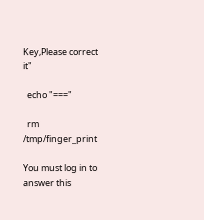Key,Please correct it"

  echo "==="

  rm /tmp/finger_print

You must log in to answer this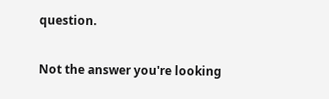question.

Not the answer you're looking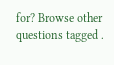for? Browse other questions tagged .